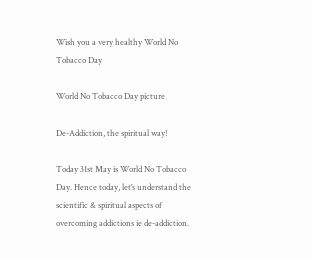Wish you a very healthy World No Tobacco Day

World No Tobacco Day picture

De-Addiction, the spiritual way!

Today 31st May is World No Tobacco Day. Hence today, let’s understand the scientific & spiritual aspects of overcoming addictions ie de-addiction.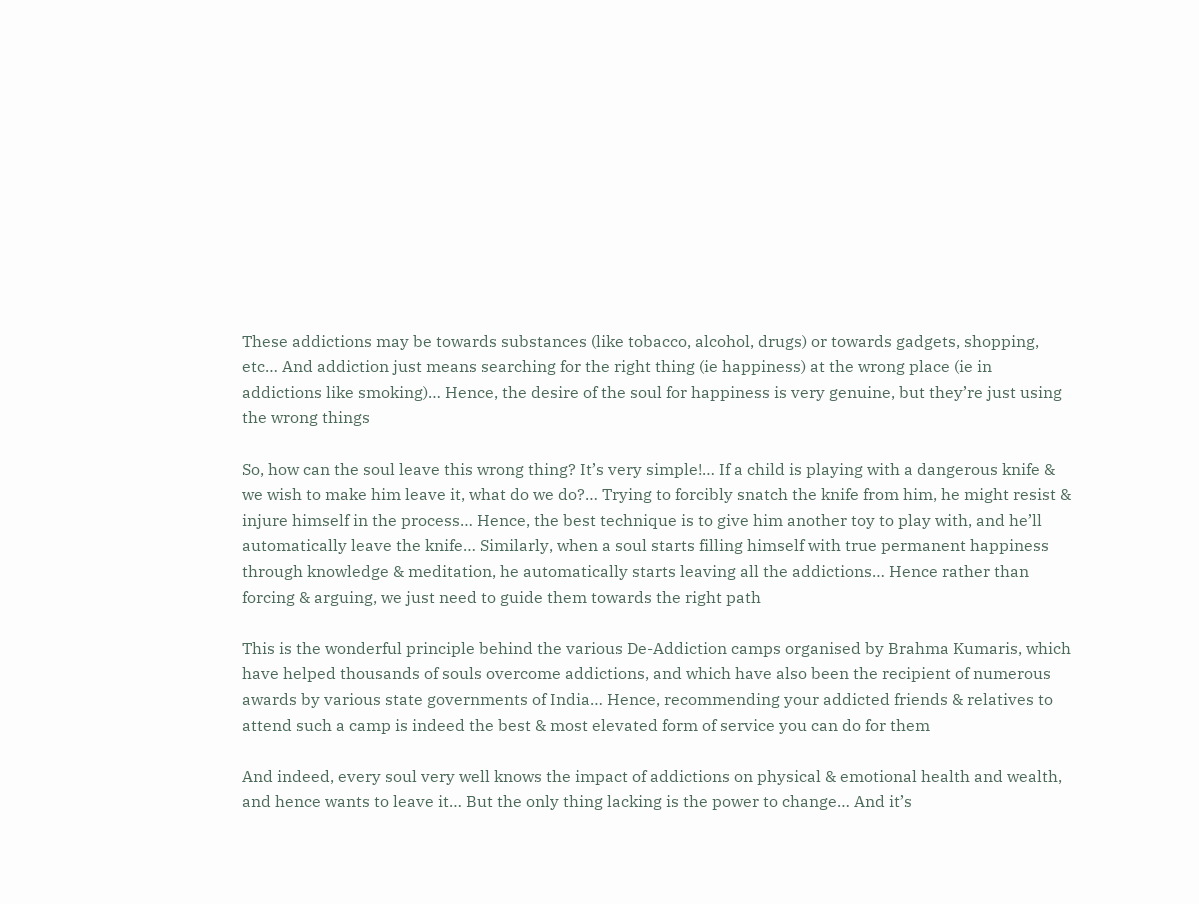These addictions may be towards substances (like tobacco, alcohol, drugs) or towards gadgets, shopping, etc… And addiction just means searching for the right thing (ie happiness) at the wrong place (ie in addictions like smoking)… Hence, the desire of the soul for happiness is very genuine, but they’re just using the wrong things

So, how can the soul leave this wrong thing? It’s very simple!… If a child is playing with a dangerous knife & we wish to make him leave it, what do we do?… Trying to forcibly snatch the knife from him, he might resist & injure himself in the process… Hence, the best technique is to give him another toy to play with, and he’ll automatically leave the knife… Similarly, when a soul starts filling himself with true permanent happiness through knowledge & meditation, he automatically starts leaving all the addictions… Hence rather than forcing & arguing, we just need to guide them towards the right path

This is the wonderful principle behind the various De-Addiction camps organised by Brahma Kumaris, which have helped thousands of souls overcome addictions, and which have also been the recipient of numerous awards by various state governments of India… Hence, recommending your addicted friends & relatives to attend such a camp is indeed the best & most elevated form of service you can do for them

And indeed, every soul very well knows the impact of addictions on physical & emotional health and wealth, and hence wants to leave it… But the only thing lacking is the power to change… And it’s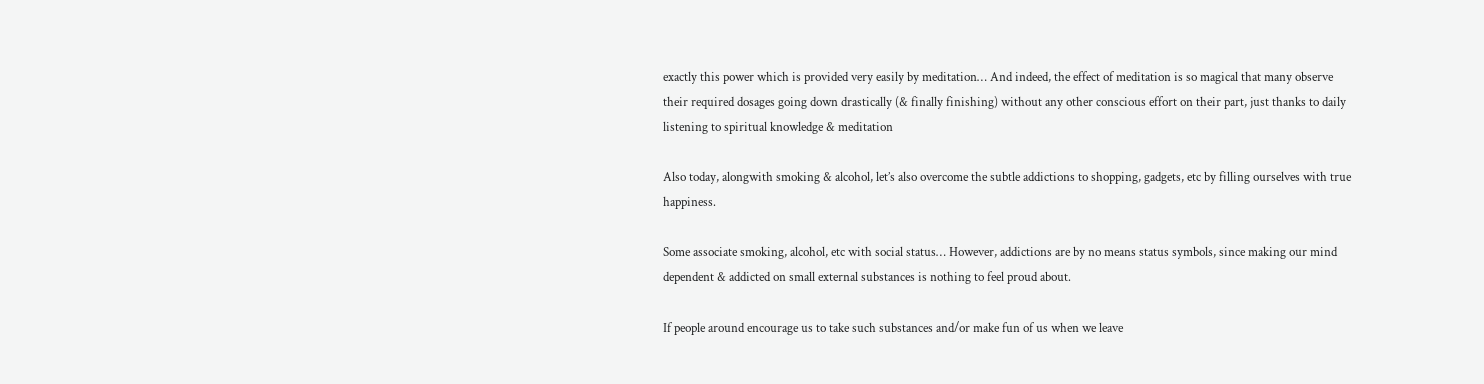exactly this power which is provided very easily by meditation… And indeed, the effect of meditation is so magical that many observe their required dosages going down drastically (& finally finishing) without any other conscious effort on their part, just thanks to daily listening to spiritual knowledge & meditation

Also today, alongwith smoking & alcohol, let’s also overcome the subtle addictions to shopping, gadgets, etc by filling ourselves with true happiness.

Some associate smoking, alcohol, etc with social status… However, addictions are by no means status symbols, since making our mind dependent & addicted on small external substances is nothing to feel proud about.

If people around encourage us to take such substances and/or make fun of us when we leave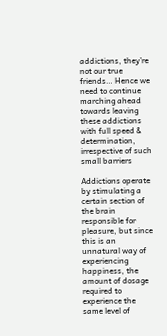addictions, they’re not our true friends… Hence we need to continue marching ahead towards leaving these addictions with full speed & determination, irrespective of such small barriers

Addictions operate by stimulating a certain section of the brain responsible for pleasure, but since this is an unnatural way of experiencing happiness, the amount of dosage required to experience the same level of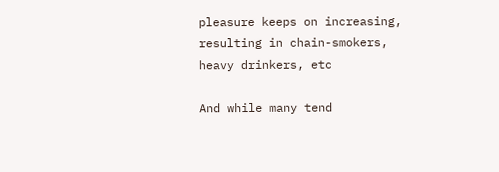pleasure keeps on increasing, resulting in chain-smokers, heavy drinkers, etc

And while many tend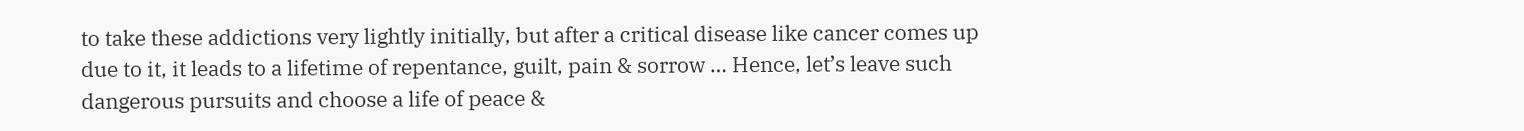to take these addictions very lightly initially, but after a critical disease like cancer comes up due to it, it leads to a lifetime of repentance, guilt, pain & sorrow … Hence, let’s leave such dangerous pursuits and choose a life of peace &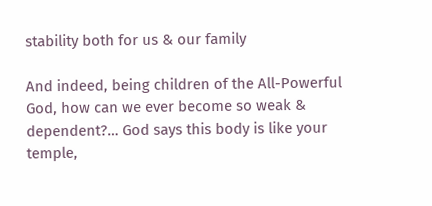stability both for us & our family

And indeed, being children of the All-Powerful God, how can we ever become so weak & dependent?… God says this body is like your temple,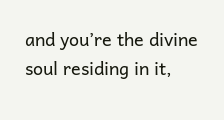and you’re the divine soul residing in it,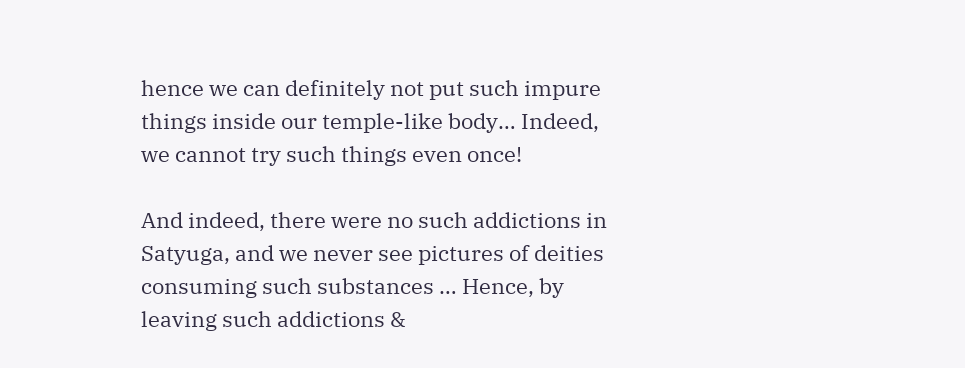hence we can definitely not put such impure things inside our temple-like body… Indeed, we cannot try such things even once!

And indeed, there were no such addictions in Satyuga, and we never see pictures of deities consuming such substances … Hence, by leaving such addictions &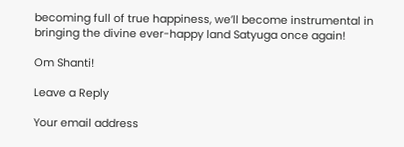becoming full of true happiness, we’ll become instrumental in bringing the divine ever-happy land Satyuga once again!

Om Shanti!

Leave a Reply

Your email address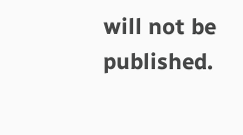will not be published.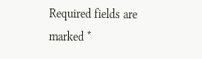Required fields are marked *